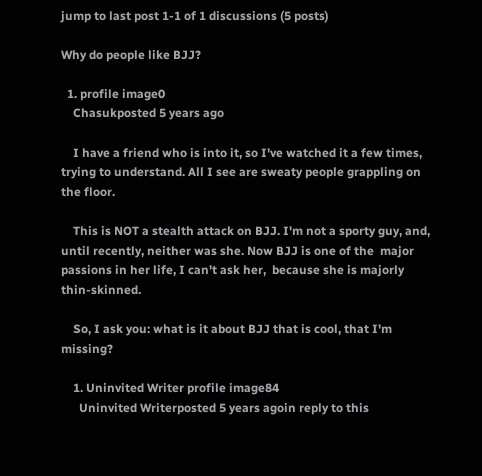jump to last post 1-1 of 1 discussions (5 posts)

Why do people like BJJ?

  1. profile image0
    Chasukposted 5 years ago

    I have a friend who is into it, so I've watched it a few times, trying to understand. All I see are sweaty people grappling on the floor.

    This is NOT a stealth attack on BJJ. I'm not a sporty guy, and, until recently, neither was she. Now BJJ is one of the  major passions in her life, I can't ask her,  because she is majorly thin-skinned.

    So, I ask you: what is it about BJJ that is cool, that I'm missing?

    1. Uninvited Writer profile image84
      Uninvited Writerposted 5 years agoin reply to this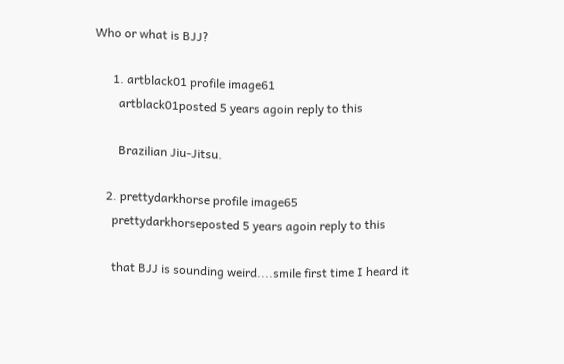Who or what is BJJ?

      1. artblack01 profile image61
        artblack01posted 5 years agoin reply to this

        Brazilian Jiu-Jitsu.

    2. prettydarkhorse profile image65
      prettydarkhorseposted 5 years agoin reply to this

      that BJJ is sounding weird....smile first time I heard it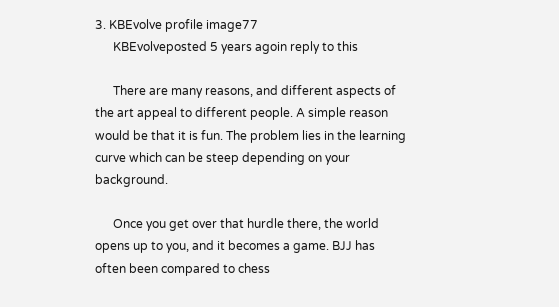3. KBEvolve profile image77
      KBEvolveposted 5 years agoin reply to this

      There are many reasons, and different aspects of the art appeal to different people. A simple reason would be that it is fun. The problem lies in the learning curve which can be steep depending on your background.

      Once you get over that hurdle there, the world opens up to you, and it becomes a game. BJJ has often been compared to chess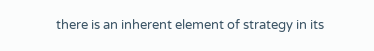there is an inherent element of strategy in its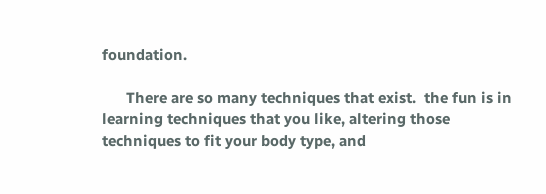foundation.

      There are so many techniques that exist.  the fun is in learning techniques that you like, altering those techniques to fit your body type, and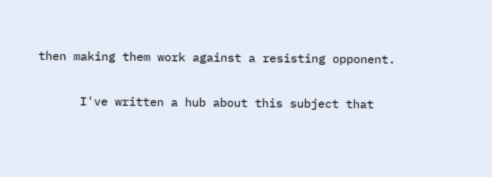then making them work against a resisting opponent.

      I've written a hub about this subject that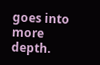goes into more depth.